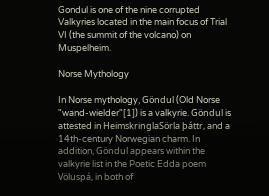Gondul is one of the nine corrupted Valkyries located in the main focus of Trial VI (the summit of the volcano) on Muspelheim.

Norse Mythology

In Norse mythology, Göndul (Old Norse "wand-wielder"[1]) is a valkyrie. Göndul is attested in HeimskringlaSörla þáttr, and a 14th-century Norwegian charm. In addition, Göndul appears within the valkyrie list in the Poetic Edda poem Völuspá, in both of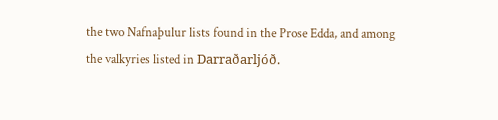the two Nafnaþulur lists found in the Prose Edda, and among the valkyries listed in Darraðarljóð.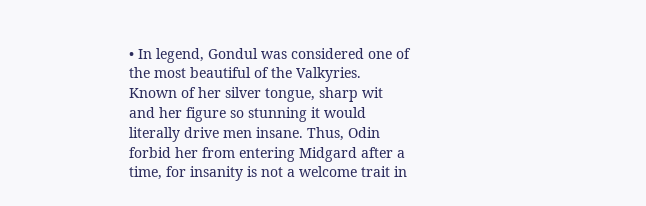• In legend, Gondul was considered one of the most beautiful of the Valkyries. Known of her silver tongue, sharp wit and her figure so stunning it would literally drive men insane. Thus, Odin forbid her from entering Midgard after a time, for insanity is not a welcome trait in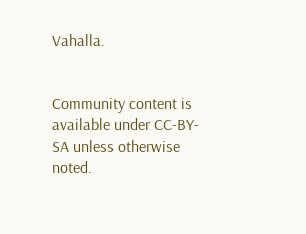Vahalla.


Community content is available under CC-BY-SA unless otherwise noted.